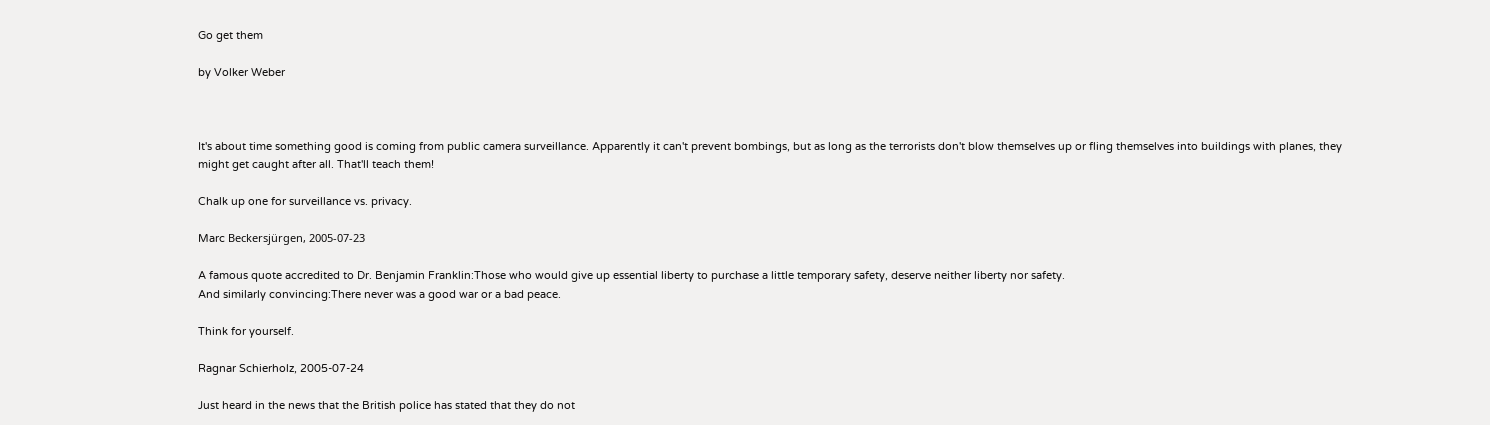Go get them

by Volker Weber



It's about time something good is coming from public camera surveillance. Apparently it can't prevent bombings, but as long as the terrorists don't blow themselves up or fling themselves into buildings with planes, they might get caught after all. That'll teach them!

Chalk up one for surveillance vs. privacy.

Marc Beckersjürgen, 2005-07-23

A famous quote accredited to Dr. Benjamin Franklin:Those who would give up essential liberty to purchase a little temporary safety, deserve neither liberty nor safety.
And similarly convincing:There never was a good war or a bad peace.

Think for yourself.

Ragnar Schierholz, 2005-07-24

Just heard in the news that the British police has stated that they do not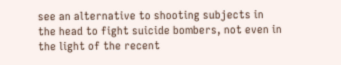see an alternative to shooting subjects in the head to fight suicide bombers, not even in the light of the recent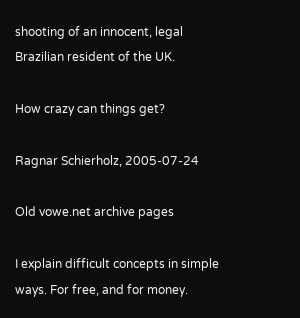shooting of an innocent, legal Brazilian resident of the UK.

How crazy can things get?

Ragnar Schierholz, 2005-07-24

Old vowe.net archive pages

I explain difficult concepts in simple ways. For free, and for money.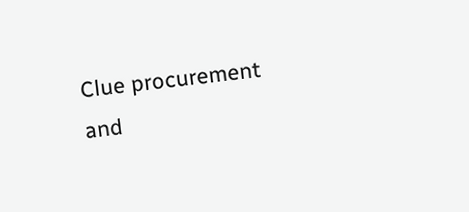Clue procurement and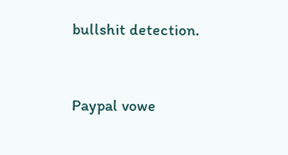bullshit detection.


Paypal vowe